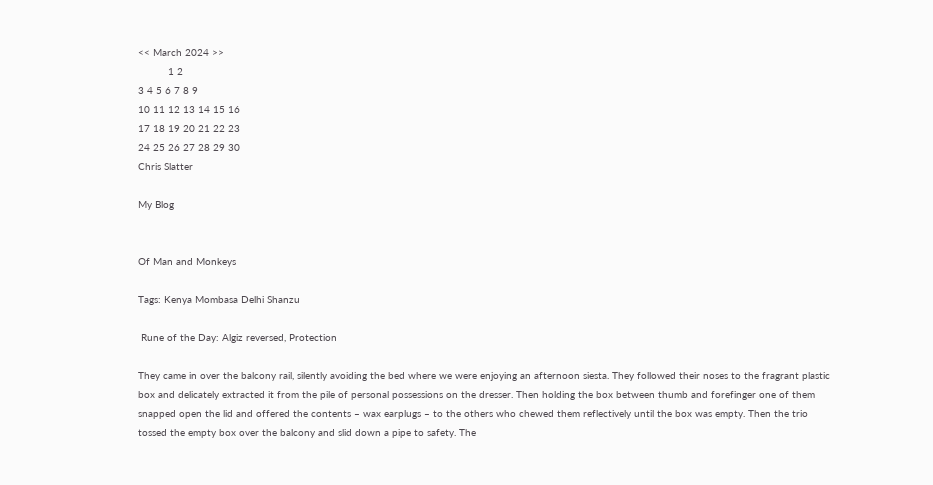<< March 2024 >>
          1 2
3 4 5 6 7 8 9
10 11 12 13 14 15 16
17 18 19 20 21 22 23
24 25 26 27 28 29 30
Chris Slatter

My Blog


Of Man and Monkeys

Tags: Kenya Mombasa Delhi Shanzu

 Rune of the Day: Algiz reversed, Protection

They came in over the balcony rail, silently avoiding the bed where we were enjoying an afternoon siesta. They followed their noses to the fragrant plastic box and delicately extracted it from the pile of personal possessions on the dresser. Then holding the box between thumb and forefinger one of them snapped open the lid and offered the contents – wax earplugs – to the others who chewed them reflectively until the box was empty. Then the trio tossed the empty box over the balcony and slid down a pipe to safety. The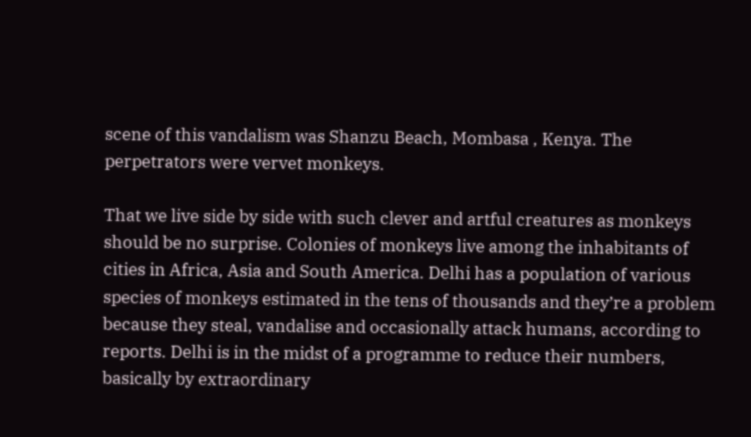scene of this vandalism was Shanzu Beach, Mombasa , Kenya. The perpetrators were vervet monkeys.

That we live side by side with such clever and artful creatures as monkeys
should be no surprise. Colonies of monkeys live among the inhabitants of cities in Africa, Asia and South America. Delhi has a population of various species of monkeys estimated in the tens of thousands and they’re a problem because they steal, vandalise and occasionally attack humans, according to reports. Delhi is in the midst of a programme to reduce their numbers, basically by extraordinary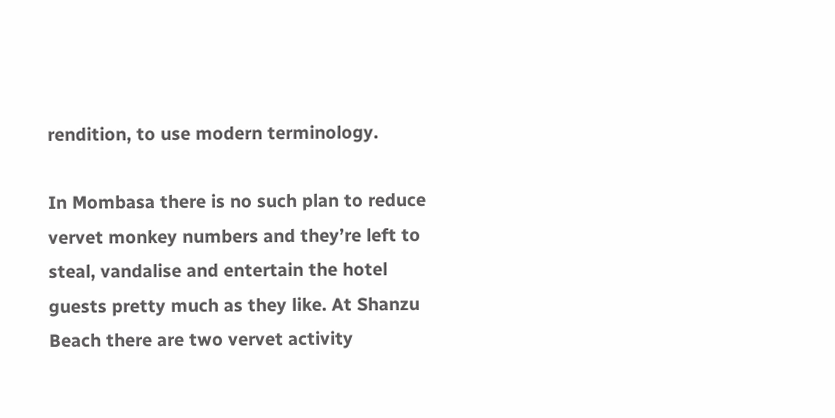rendition, to use modern terminology.

In Mombasa there is no such plan to reduce vervet monkey numbers and they’re left to steal, vandalise and entertain the hotel guests pretty much as they like. At Shanzu Beach there are two vervet activity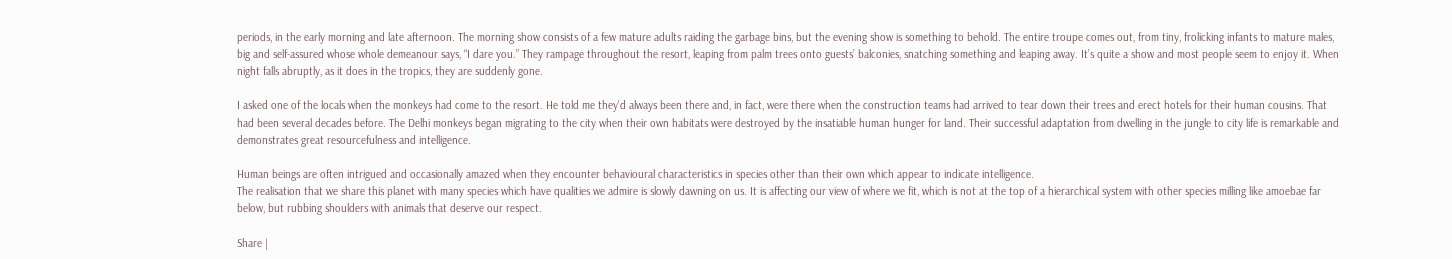periods, in the early morning and late afternoon. The morning show consists of a few mature adults raiding the garbage bins, but the evening show is something to behold. The entire troupe comes out, from tiny, frolicking infants to mature males, big and self-assured whose whole demeanour says, “I dare you.” They rampage throughout the resort, leaping from palm trees onto guests’ balconies, snatching something and leaping away. It’s quite a show and most people seem to enjoy it. When night falls abruptly, as it does in the tropics, they are suddenly gone.

I asked one of the locals when the monkeys had come to the resort. He told me they’d always been there and, in fact, were there when the construction teams had arrived to tear down their trees and erect hotels for their human cousins. That had been several decades before. The Delhi monkeys began migrating to the city when their own habitats were destroyed by the insatiable human hunger for land. Their successful adaptation from dwelling in the jungle to city life is remarkable and demonstrates great resourcefulness and intelligence.

Human beings are often intrigued and occasionally amazed when they encounter behavioural characteristics in species other than their own which appear to indicate intelligence.
The realisation that we share this planet with many species which have qualities we admire is slowly dawning on us. It is affecting our view of where we fit, which is not at the top of a hierarchical system with other species milling like amoebae far below, but rubbing shoulders with animals that deserve our respect.

Share |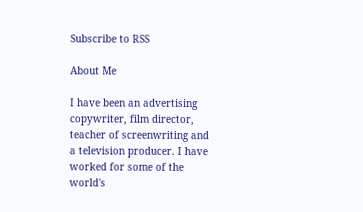Subscribe to RSS

About Me

I have been an advertising copywriter, film director, teacher of screenwriting and a television producer. I have worked for some of the world's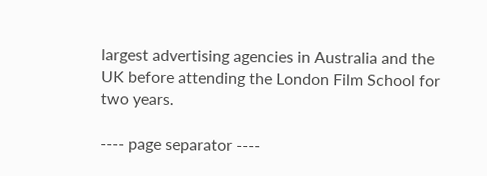largest advertising agencies in Australia and the UK before attending the London Film School for two years.

---- page separator ----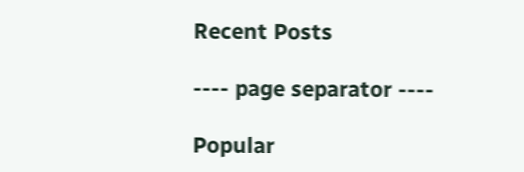Recent Posts

---- page separator ----

Popular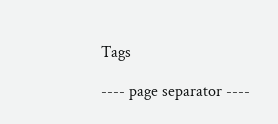Tags

---- page separator ----